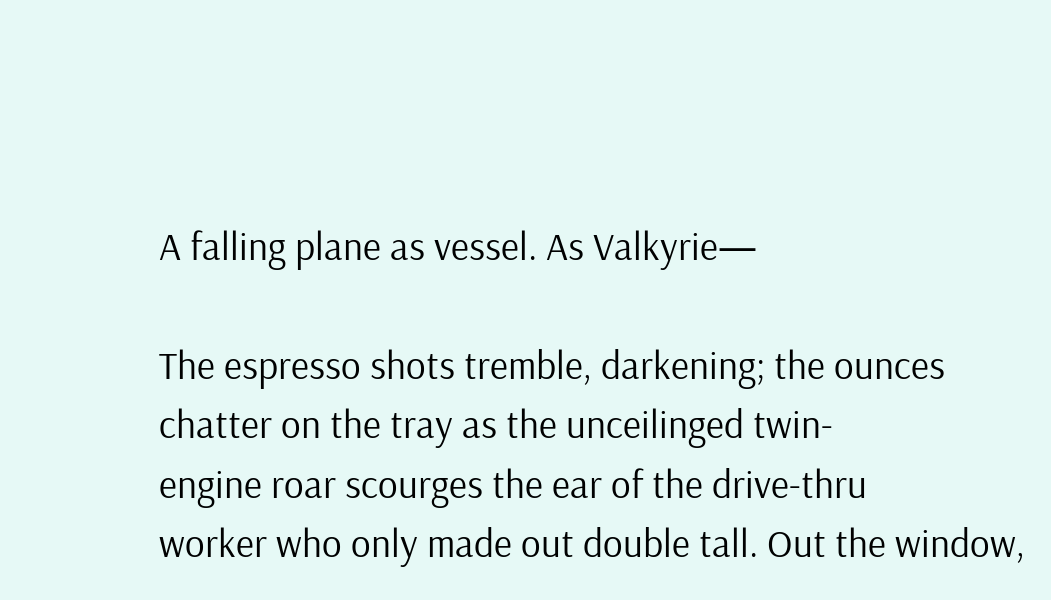A falling plane as vessel. As Valkyrie—

The espresso shots tremble, darkening; the ounces
chatter on the tray as the unceilinged twin-
engine roar scourges the ear of the drive-thru
worker who only made out double tall. Out the window,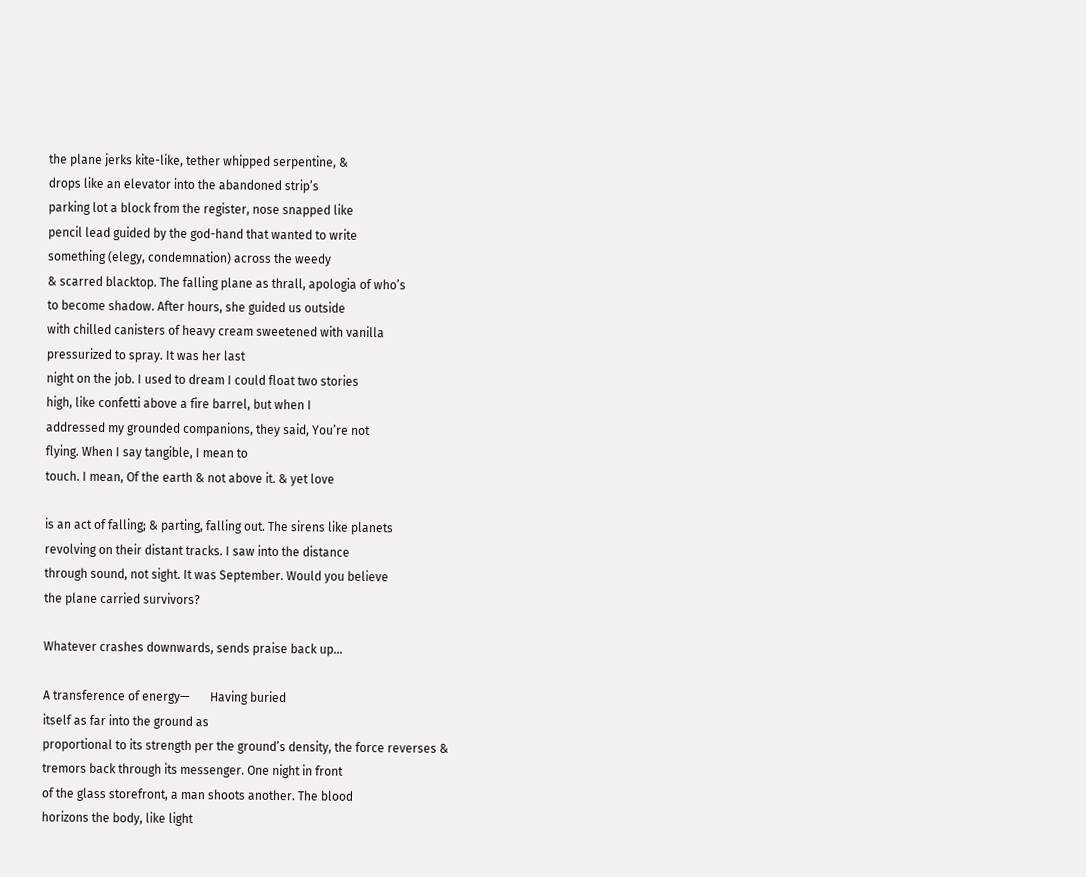the plane jerks kite-like, tether whipped serpentine, &
drops like an elevator into the abandoned strip’s
parking lot a block from the register, nose snapped like
pencil lead guided by the god-hand that wanted to write
something (elegy, condemnation) across the weedy
& scarred blacktop. The falling plane as thrall, apologia of who’s
to become shadow. After hours, she guided us outside
with chilled canisters of heavy cream sweetened with vanilla
pressurized to spray. It was her last
night on the job. I used to dream I could float two stories
high, like confetti above a fire barrel, but when I
addressed my grounded companions, they said, You’re not
flying. When I say tangible, I mean to
touch. I mean, Of the earth & not above it. & yet love

is an act of falling; & parting, falling out. The sirens like planets
revolving on their distant tracks. I saw into the distance
through sound, not sight. It was September. Would you believe
the plane carried survivors?

Whatever crashes downwards, sends praise back up…

A transference of energy—       Having buried
itself as far into the ground as
proportional to its strength per the ground’s density, the force reverses &
tremors back through its messenger. One night in front
of the glass storefront, a man shoots another. The blood
horizons the body, like light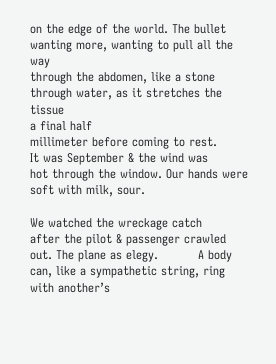on the edge of the world. The bullet wanting more, wanting to pull all the way
through the abdomen, like a stone through water, as it stretches the tissue
a final half
millimeter before coming to rest.
It was September & the wind was
hot through the window. Our hands were soft with milk, sour.

We watched the wreckage catch
after the pilot & passenger crawled
out. The plane as elegy.          A body
can, like a sympathetic string, ring with another’s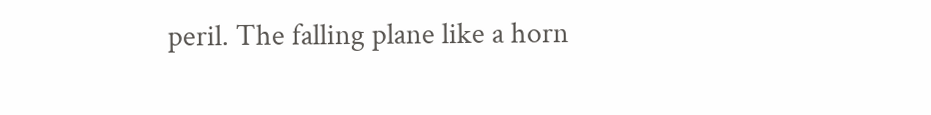peril. The falling plane like a horn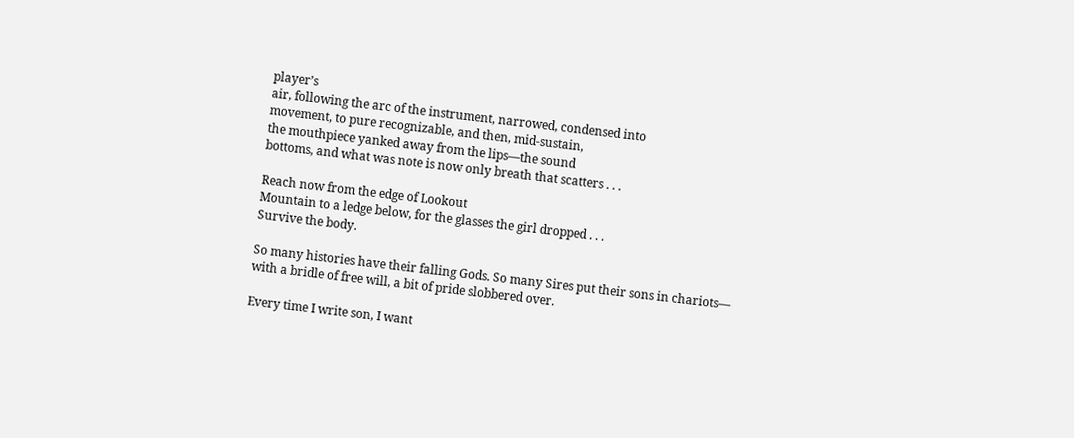player’s
air, following the arc of the instrument, narrowed, condensed into
movement, to pure recognizable, and then, mid-sustain,
the mouthpiece yanked away from the lips—the sound
bottoms, and what was note is now only breath that scatters . . .

Reach now from the edge of Lookout
Mountain to a ledge below, for the glasses the girl dropped . . .
Survive the body.

So many histories have their falling Gods. So many Sires put their sons in chariots—
with a bridle of free will, a bit of pride slobbered over.

Every time I write son, I want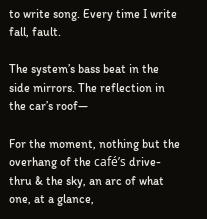to write song. Every time I write fall, fault.

The system’s bass beat in the side mirrors. The reflection in the car’s roof—

For the moment, nothing but the overhang of the café’s drive-
thru & the sky, an arc of what
one, at a glance,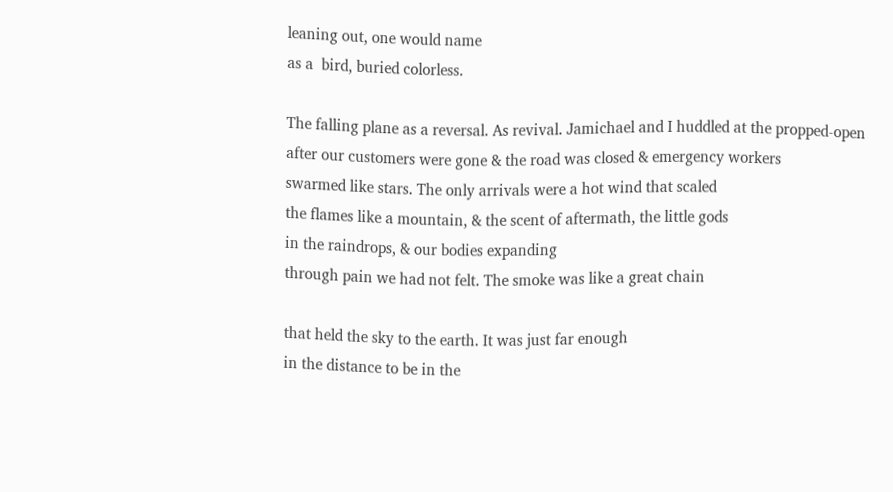leaning out, one would name
as a  bird, buried colorless.

The falling plane as a reversal. As revival. Jamichael and I huddled at the propped-open
after our customers were gone & the road was closed & emergency workers
swarmed like stars. The only arrivals were a hot wind that scaled
the flames like a mountain, & the scent of aftermath, the little gods
in the raindrops, & our bodies expanding
through pain we had not felt. The smoke was like a great chain

that held the sky to the earth. It was just far enough
in the distance to be in the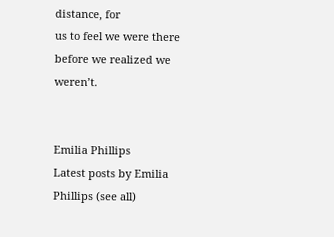distance, for
us to feel we were there before we realized we weren’t.


Emilia Phillips
Latest posts by Emilia Phillips (see all)